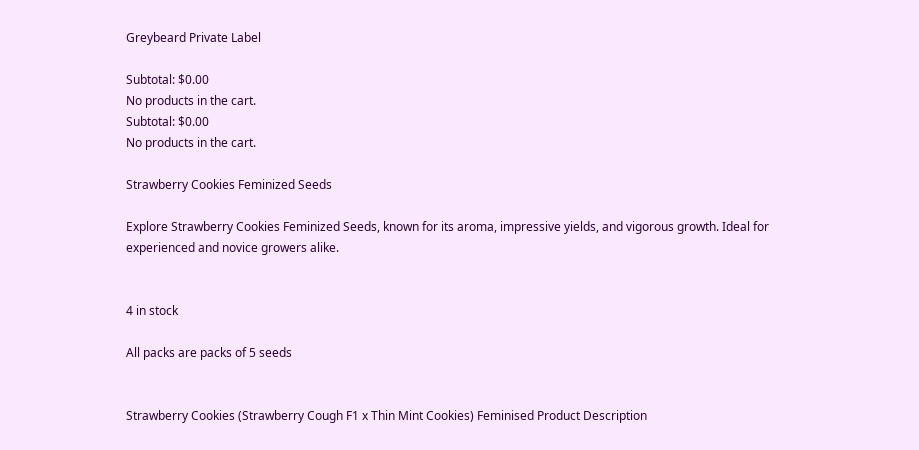Greybeard Private Label

Subtotal: $0.00
No products in the cart.
Subtotal: $0.00
No products in the cart.

Strawberry Cookies Feminized Seeds

Explore Strawberry Cookies Feminized Seeds, known for its aroma, impressive yields, and vigorous growth. Ideal for experienced and novice growers alike.


4 in stock

All packs are packs of 5 seeds


Strawberry Cookies (Strawberry Cough F1 x Thin Mint Cookies) Feminised Product Description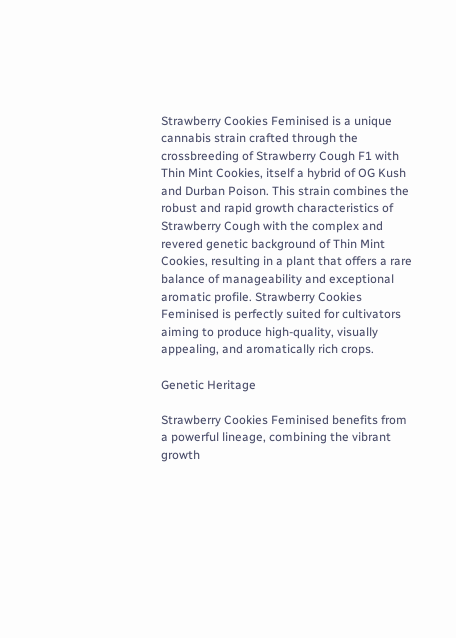Strawberry Cookies Feminised is a unique cannabis strain crafted through the crossbreeding of Strawberry Cough F1 with Thin Mint Cookies, itself a hybrid of OG Kush and Durban Poison. This strain combines the robust and rapid growth characteristics of Strawberry Cough with the complex and revered genetic background of Thin Mint Cookies, resulting in a plant that offers a rare balance of manageability and exceptional aromatic profile. Strawberry Cookies Feminised is perfectly suited for cultivators aiming to produce high-quality, visually appealing, and aromatically rich crops.

Genetic Heritage

Strawberry Cookies Feminised benefits from a powerful lineage, combining the vibrant growth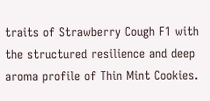traits of Strawberry Cough F1 with the structured resilience and deep aroma profile of Thin Mint Cookies.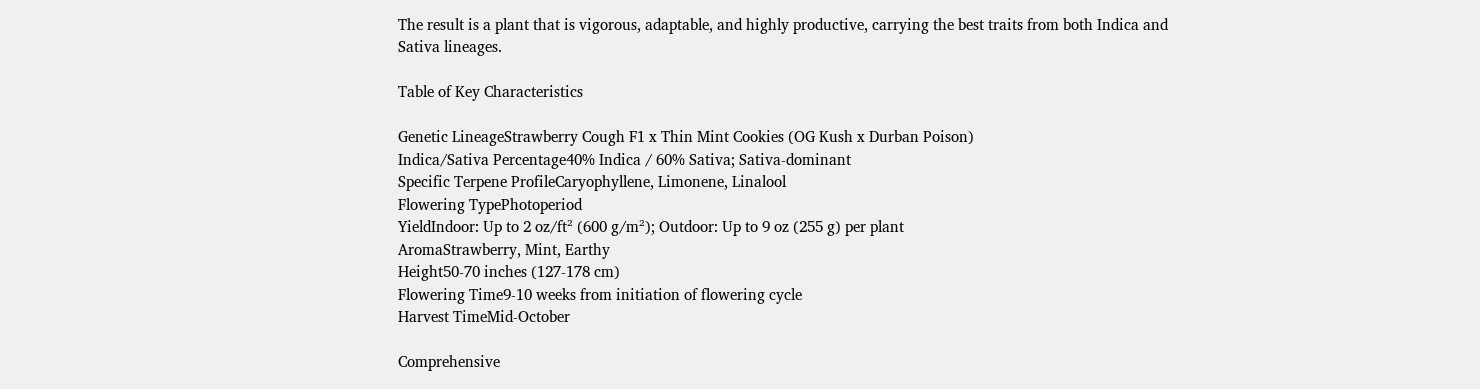The result is a plant that is vigorous, adaptable, and highly productive, carrying the best traits from both Indica and Sativa lineages.

Table of Key Characteristics

Genetic LineageStrawberry Cough F1 x Thin Mint Cookies (OG Kush x Durban Poison)
Indica/Sativa Percentage40% Indica / 60% Sativa; Sativa-dominant
Specific Terpene ProfileCaryophyllene, Limonene, Linalool
Flowering TypePhotoperiod
YieldIndoor: Up to 2 oz/ft² (600 g/m²); Outdoor: Up to 9 oz (255 g) per plant
AromaStrawberry, Mint, Earthy
Height50-70 inches (127-178 cm)
Flowering Time9-10 weeks from initiation of flowering cycle
Harvest TimeMid-October

Comprehensive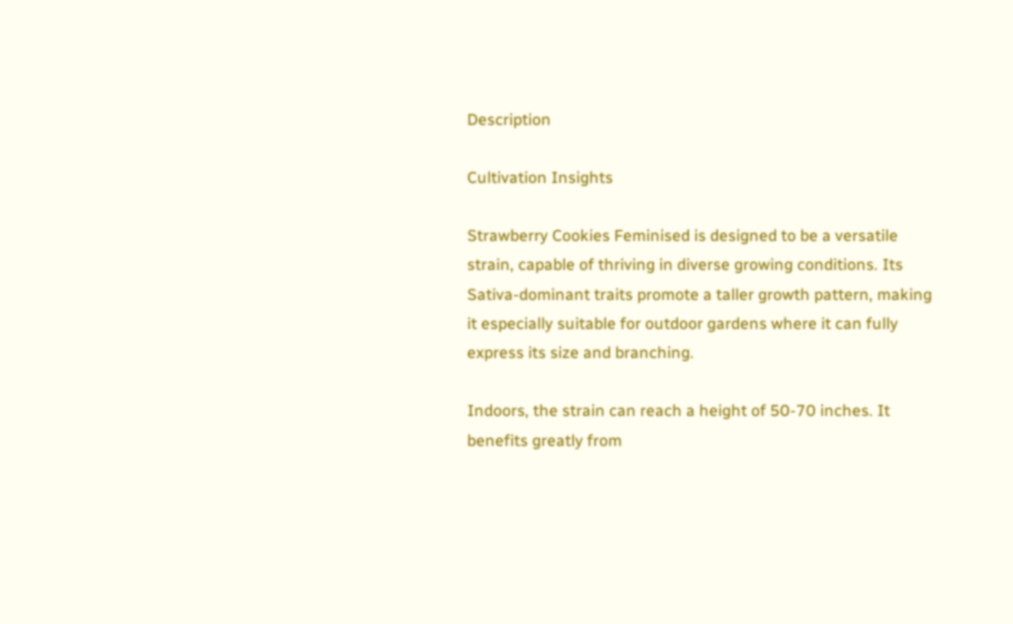Description

Cultivation Insights

Strawberry Cookies Feminised is designed to be a versatile strain, capable of thriving in diverse growing conditions. Its Sativa-dominant traits promote a taller growth pattern, making it especially suitable for outdoor gardens where it can fully express its size and branching.

Indoors, the strain can reach a height of 50-70 inches. It benefits greatly from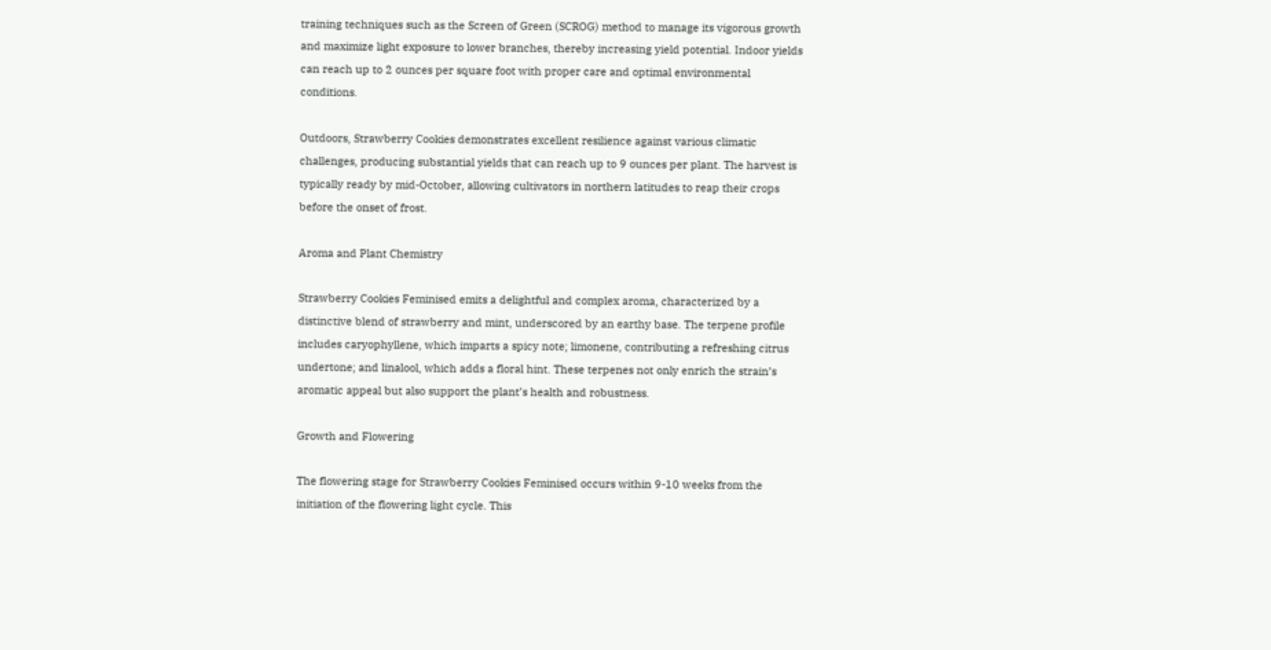training techniques such as the Screen of Green (SCROG) method to manage its vigorous growth and maximize light exposure to lower branches, thereby increasing yield potential. Indoor yields can reach up to 2 ounces per square foot with proper care and optimal environmental conditions.

Outdoors, Strawberry Cookies demonstrates excellent resilience against various climatic challenges, producing substantial yields that can reach up to 9 ounces per plant. The harvest is typically ready by mid-October, allowing cultivators in northern latitudes to reap their crops before the onset of frost.

Aroma and Plant Chemistry

Strawberry Cookies Feminised emits a delightful and complex aroma, characterized by a distinctive blend of strawberry and mint, underscored by an earthy base. The terpene profile includes caryophyllene, which imparts a spicy note; limonene, contributing a refreshing citrus undertone; and linalool, which adds a floral hint. These terpenes not only enrich the strain’s aromatic appeal but also support the plant’s health and robustness.

Growth and Flowering

The flowering stage for Strawberry Cookies Feminised occurs within 9-10 weeks from the initiation of the flowering light cycle. This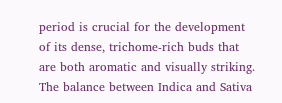period is crucial for the development of its dense, trichome-rich buds that are both aromatic and visually striking. The balance between Indica and Sativa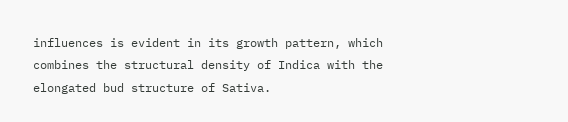influences is evident in its growth pattern, which combines the structural density of Indica with the elongated bud structure of Sativa.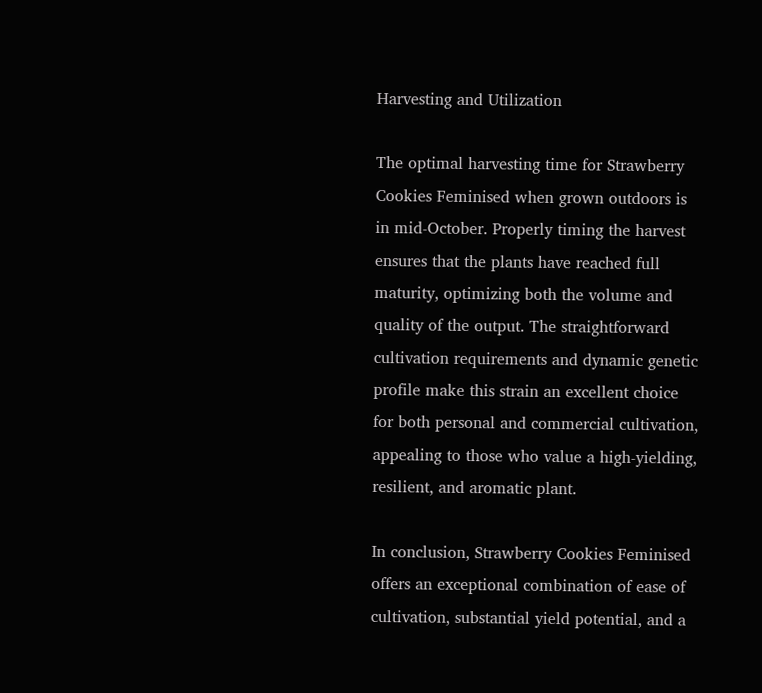Harvesting and Utilization

The optimal harvesting time for Strawberry Cookies Feminised when grown outdoors is in mid-October. Properly timing the harvest ensures that the plants have reached full maturity, optimizing both the volume and quality of the output. The straightforward cultivation requirements and dynamic genetic profile make this strain an excellent choice for both personal and commercial cultivation, appealing to those who value a high-yielding, resilient, and aromatic plant.

In conclusion, Strawberry Cookies Feminised offers an exceptional combination of ease of cultivation, substantial yield potential, and a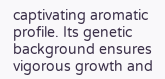captivating aromatic profile. Its genetic background ensures vigorous growth and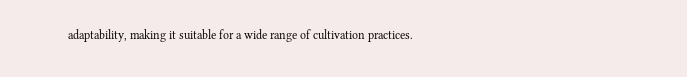adaptability, making it suitable for a wide range of cultivation practices.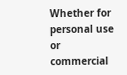Whether for personal use or commercial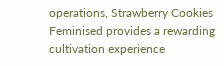operations, Strawberry Cookies Feminised provides a rewarding cultivation experience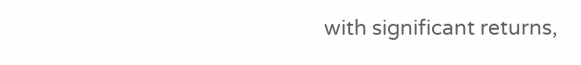with significant returns,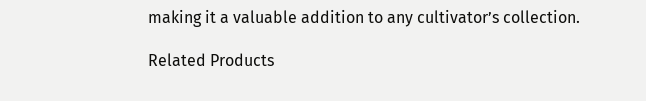making it a valuable addition to any cultivator’s collection.

Related Products